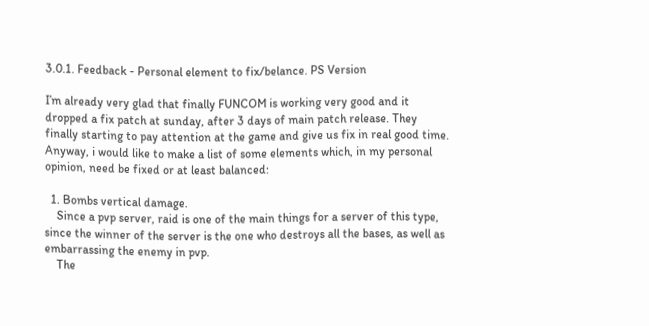3.0.1. Feedback - Personal element to fix/belance. PS Version

I’m already very glad that finally FUNCOM is working very good and it dropped a fix patch at sunday, after 3 days of main patch release. They finally starting to pay attention at the game and give us fix in real good time.
Anyway, i would like to make a list of some elements which, in my personal opinion, need be fixed or at least balanced:

  1. Bombs vertical damage.
    Since a pvp server, raid is one of the main things for a server of this type, since the winner of the server is the one who destroys all the bases, as well as embarrassing the enemy in pvp.
    The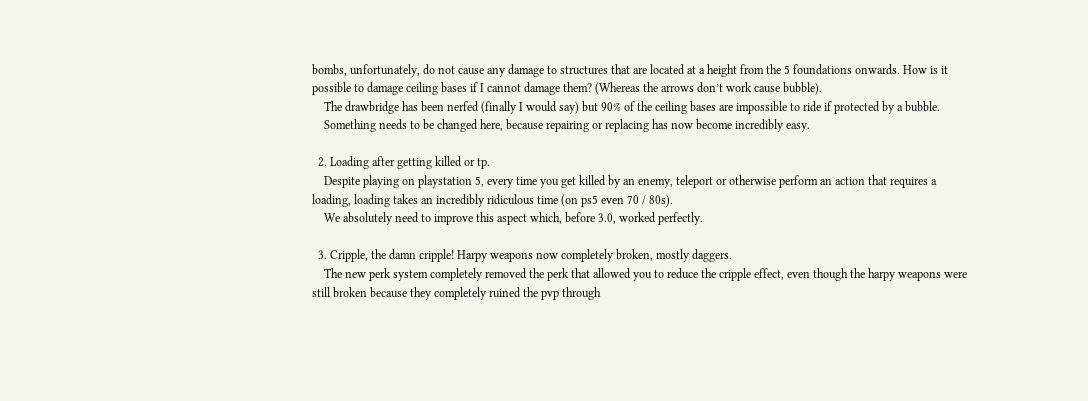bombs, unfortunately, do not cause any damage to structures that are located at a height from the 5 foundations onwards. How is it possible to damage ceiling bases if I cannot damage them? (Whereas the arrows don’t work cause bubble).
    The drawbridge has been nerfed (finally I would say) but 90% of the ceiling bases are impossible to ride if protected by a bubble.
    Something needs to be changed here, because repairing or replacing has now become incredibly easy.

  2. Loading after getting killed or tp.
    Despite playing on playstation 5, every time you get killed by an enemy, teleport or otherwise perform an action that requires a loading, loading takes an incredibly ridiculous time (on ps5 even 70 / 80s).
    We absolutely need to improve this aspect which, before 3.0, worked perfectly.

  3. Cripple, the damn cripple! Harpy weapons now completely broken, mostly daggers.
    The new perk system completely removed the perk that allowed you to reduce the cripple effect, even though the harpy weapons were still broken because they completely ruined the pvp through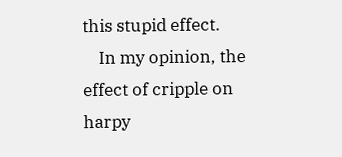this stupid effect.
    In my opinion, the effect of cripple on harpy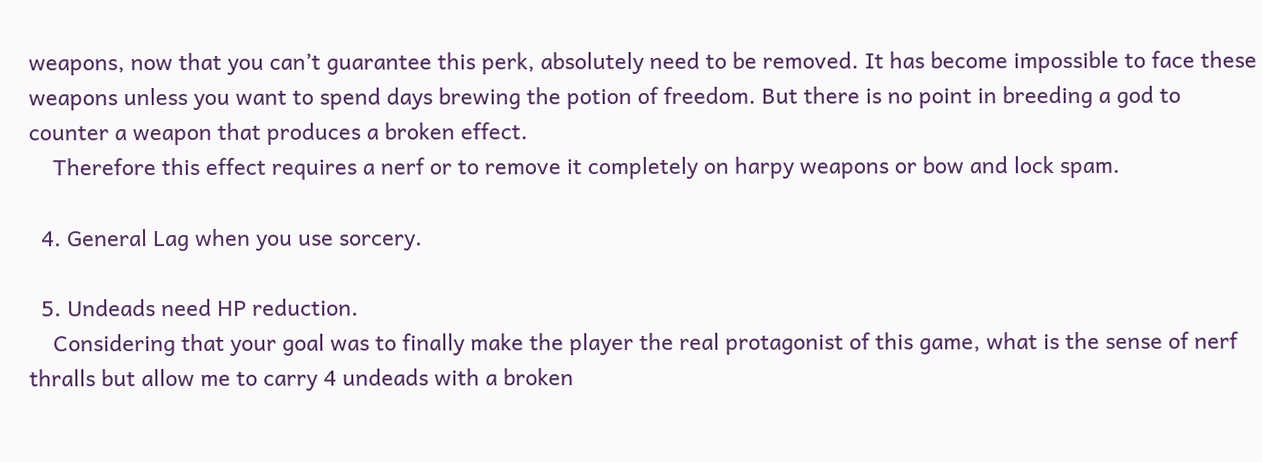weapons, now that you can’t guarantee this perk, absolutely need to be removed. It has become impossible to face these weapons unless you want to spend days brewing the potion of freedom. But there is no point in breeding a god to counter a weapon that produces a broken effect.
    Therefore this effect requires a nerf or to remove it completely on harpy weapons or bow and lock spam.

  4. General Lag when you use sorcery.

  5. Undeads need HP reduction.
    Considering that your goal was to finally make the player the real protagonist of this game, what is the sense of nerf thralls but allow me to carry 4 undeads with a broken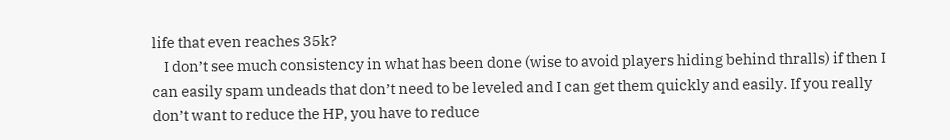life that even reaches 35k?
    I don’t see much consistency in what has been done (wise to avoid players hiding behind thralls) if then I can easily spam undeads that don’t need to be leveled and I can get them quickly and easily. If you really don’t want to reduce the HP, you have to reduce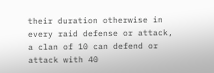their duration otherwise in every raid defense or attack, a clan of 10 can defend or attack with 40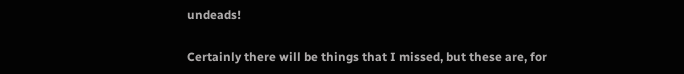undeads!

Certainly there will be things that I missed, but these are, for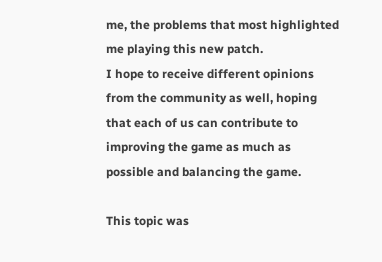me, the problems that most highlighted me playing this new patch.
I hope to receive different opinions from the community as well, hoping that each of us can contribute to improving the game as much as possible and balancing the game.

This topic was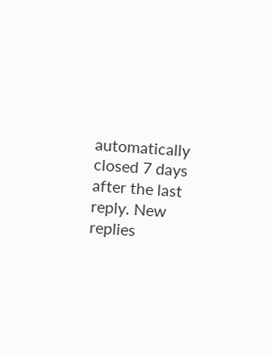automatically closed 7 days after the last reply. New replies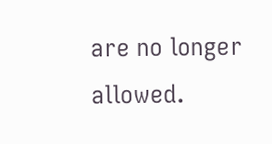are no longer allowed.